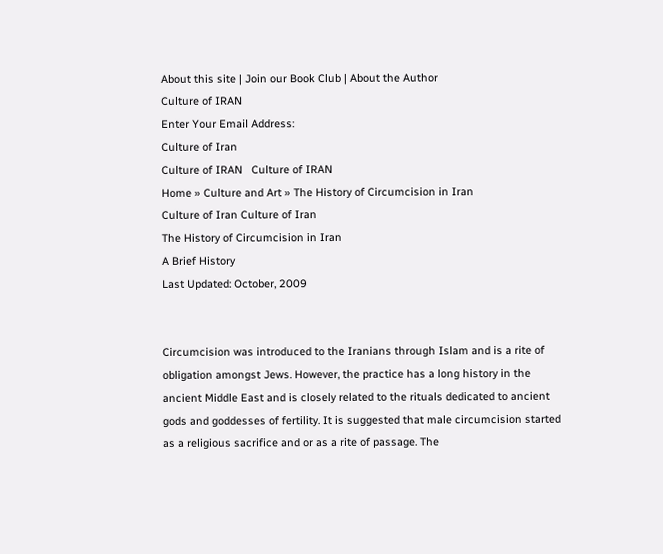About this site | Join our Book Club | About the Author
Culture of IRAN
Enter Your Email Address:
Culture of Iran
Culture of IRAN   Culture of IRAN
Home » Culture and Art » The History of Circumcision in Iran
Culture of Iran Culture of Iran
The History of Circumcision in Iran
A Brief History
Last Updated: October, 2009


Circumcision was introduced to the Iranians through Islam and is a rite of obligation amongst Jews. However, the practice has a long history in the ancient Middle East and is closely related to the rituals dedicated to ancient gods and goddesses of fertility. It is suggested that male circumcision started as a religious sacrifice and or as a rite of passage. The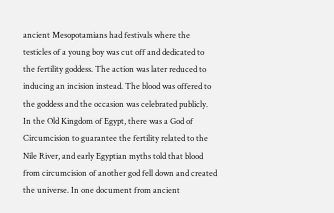ancient Mesopotamians had festivals where the testicles of a young boy was cut off and dedicated to the fertility goddess. The action was later reduced to inducing an incision instead. The blood was offered to the goddess and the occasion was celebrated publicly. In the Old Kingdom of Egypt, there was a God of Circumcision to guarantee the fertility related to the Nile River, and early Egyptian myths told that blood from circumcision of another god fell down and created the universe. In one document from ancient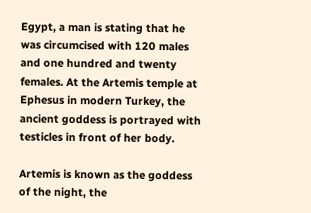Egypt, a man is stating that he was circumcised with 120 males and one hundred and twenty females. At the Artemis temple at Ephesus in modern Turkey, the ancient goddess is portrayed with testicles in front of her body.

Artemis is known as the goddess of the night, the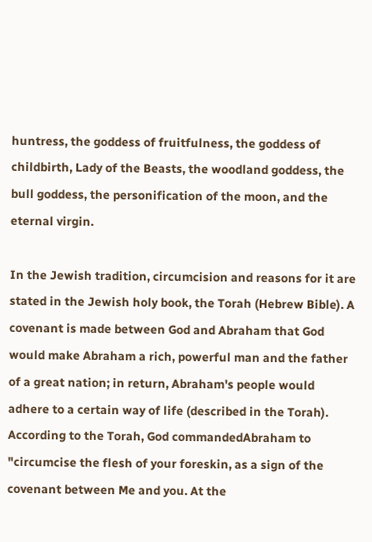huntress, the goddess of fruitfulness, the goddess of childbirth, Lady of the Beasts, the woodland goddess, the bull goddess, the personification of the moon, and the eternal virgin.

In the Jewish tradition, circumcision and reasons for it are stated in the Jewish holy book, the Torah (Hebrew Bible). A covenant is made between God and Abraham that God would make Abraham a rich, powerful man and the father of a great nation; in return, Abraham's people would adhere to a certain way of life (described in the Torah). According to the Torah, God commandedAbraham to "circumcise the flesh of your foreskin, as a sign of the covenant between Me and you. At the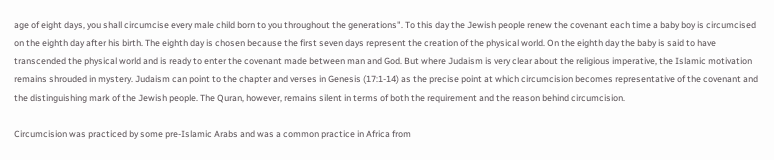age of eight days, you shall circumcise every male child born to you throughout the generations". To this day the Jewish people renew the covenant each time a baby boy is circumcised on the eighth day after his birth. The eighth day is chosen because the first seven days represent the creation of the physical world. On the eighth day the baby is said to have transcended the physical world and is ready to enter the covenant made between man and God. But where Judaism is very clear about the religious imperative, the Islamic motivation remains shrouded in mystery. Judaism can point to the chapter and verses in Genesis (17:1-14) as the precise point at which circumcision becomes representative of the covenant and the distinguishing mark of the Jewish people. The Quran, however, remains silent in terms of both the requirement and the reason behind circumcision.

Circumcision was practiced by some pre-Islamic Arabs and was a common practice in Africa from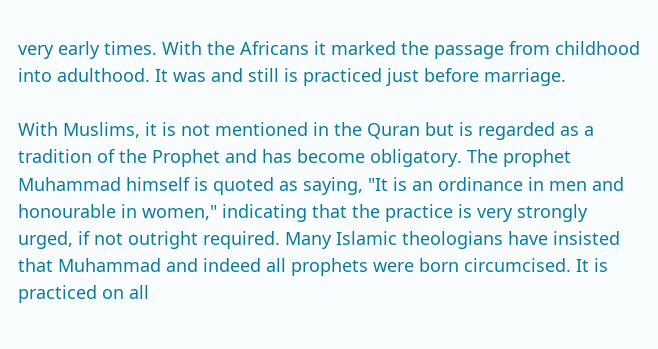very early times. With the Africans it marked the passage from childhood into adulthood. It was and still is practiced just before marriage.

With Muslims, it is not mentioned in the Quran but is regarded as a tradition of the Prophet and has become obligatory. The prophet Muhammad himself is quoted as saying, "It is an ordinance in men and honourable in women," indicating that the practice is very strongly urged, if not outright required. Many Islamic theologians have insisted that Muhammad and indeed all prophets were born circumcised. It is practiced on all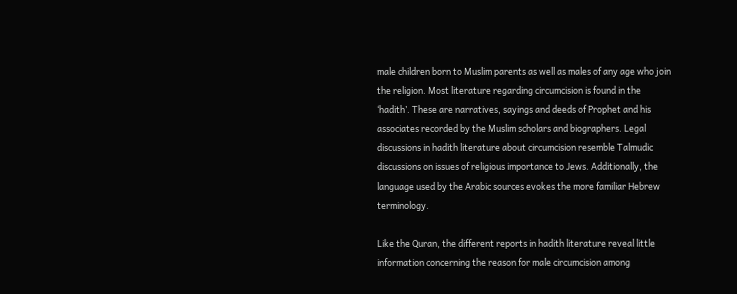male children born to Muslim parents as well as males of any age who join the religion. Most literature regarding circumcision is found in the ‘hadith’. These are narratives, sayings and deeds of Prophet and his associates recorded by the Muslim scholars and biographers. Legal discussions in hadith literature about circumcision resemble Talmudic discussions on issues of religious importance to Jews. Additionally, the language used by the Arabic sources evokes the more familiar Hebrew terminology.

Like the Quran, the different reports in hadith literature reveal little information concerning the reason for male circumcision among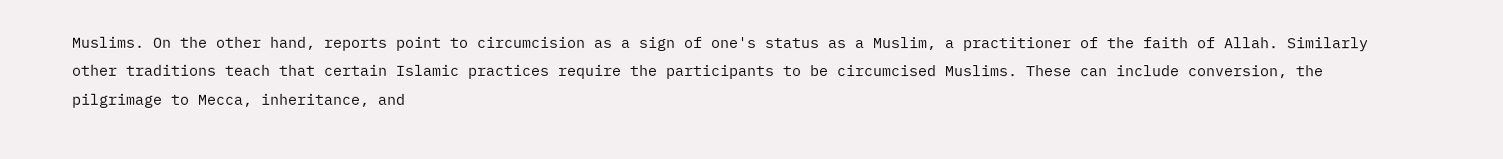Muslims. On the other hand, reports point to circumcision as a sign of one's status as a Muslim, a practitioner of the faith of Allah. Similarly other traditions teach that certain Islamic practices require the participants to be circumcised Muslims. These can include conversion, the pilgrimage to Mecca, inheritance, and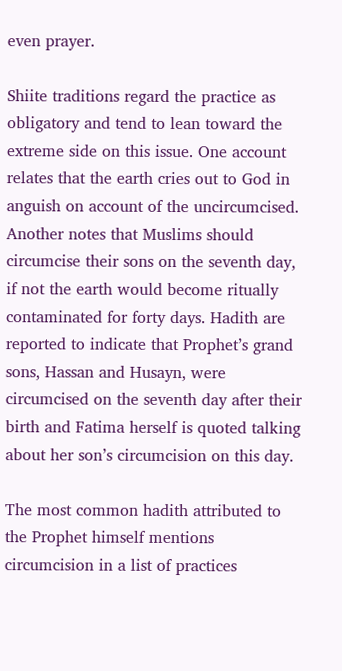even prayer.

Shiite traditions regard the practice as obligatory and tend to lean toward the extreme side on this issue. One account relates that the earth cries out to God in anguish on account of the uncircumcised. Another notes that Muslims should circumcise their sons on the seventh day, if not the earth would become ritually contaminated for forty days. Hadith are reported to indicate that Prophet’s grand sons, Hassan and Husayn, were circumcised on the seventh day after their birth and Fatima herself is quoted talking about her son’s circumcision on this day.

The most common hadith attributed to the Prophet himself mentions circumcision in a list of practices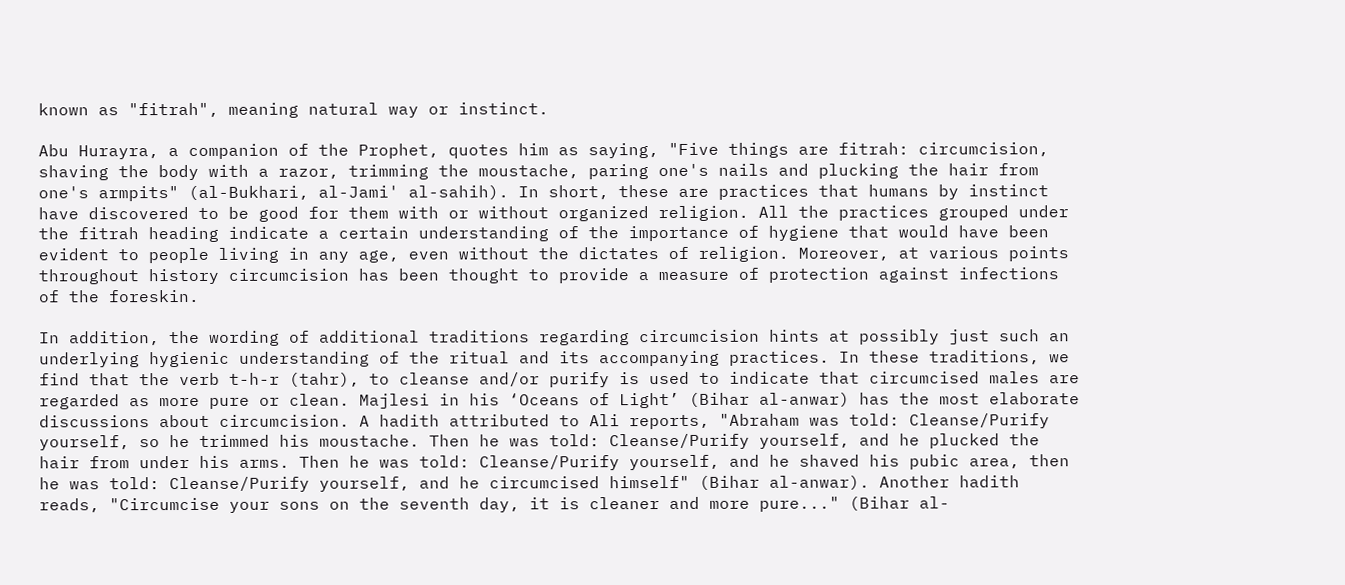known as "fitrah", meaning natural way or instinct.

Abu Hurayra, a companion of the Prophet, quotes him as saying, "Five things are fitrah: circumcision, shaving the body with a razor, trimming the moustache, paring one's nails and plucking the hair from one's armpits" (al-Bukhari, al-Jami' al-sahih). In short, these are practices that humans by instinct have discovered to be good for them with or without organized religion. All the practices grouped under the fitrah heading indicate a certain understanding of the importance of hygiene that would have been evident to people living in any age, even without the dictates of religion. Moreover, at various points throughout history circumcision has been thought to provide a measure of protection against infections of the foreskin.

In addition, the wording of additional traditions regarding circumcision hints at possibly just such an underlying hygienic understanding of the ritual and its accompanying practices. In these traditions, we find that the verb t-h-r (tahr), to cleanse and/or purify is used to indicate that circumcised males are regarded as more pure or clean. Majlesi in his ‘Oceans of Light’ (Bihar al-anwar) has the most elaborate discussions about circumcision. A hadith attributed to Ali reports, "Abraham was told: Cleanse/Purify yourself, so he trimmed his moustache. Then he was told: Cleanse/Purify yourself, and he plucked the hair from under his arms. Then he was told: Cleanse/Purify yourself, and he shaved his pubic area, then he was told: Cleanse/Purify yourself, and he circumcised himself" (Bihar al-anwar). Another hadith reads, "Circumcise your sons on the seventh day, it is cleaner and more pure..." (Bihar al-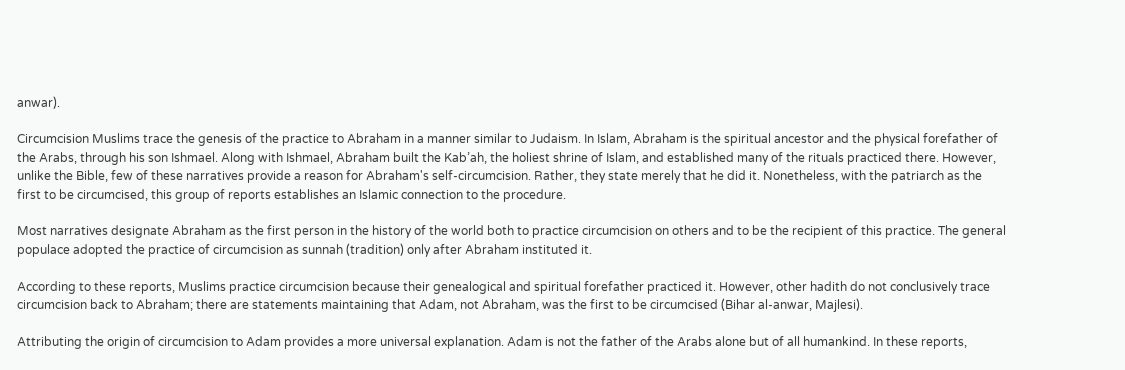anwar).

Circumcision Muslims trace the genesis of the practice to Abraham in a manner similar to Judaism. In Islam, Abraham is the spiritual ancestor and the physical forefather of the Arabs, through his son Ishmael. Along with Ishmael, Abraham built the Kab’ah, the holiest shrine of Islam, and established many of the rituals practiced there. However, unlike the Bible, few of these narratives provide a reason for Abraham's self-circumcision. Rather, they state merely that he did it. Nonetheless, with the patriarch as the first to be circumcised, this group of reports establishes an Islamic connection to the procedure.

Most narratives designate Abraham as the first person in the history of the world both to practice circumcision on others and to be the recipient of this practice. The general populace adopted the practice of circumcision as sunnah (tradition) only after Abraham instituted it.

According to these reports, Muslims practice circumcision because their genealogical and spiritual forefather practiced it. However, other hadith do not conclusively trace circumcision back to Abraham; there are statements maintaining that Adam, not Abraham, was the first to be circumcised (Bihar al-anwar, Majlesi).

Attributing the origin of circumcision to Adam provides a more universal explanation. Adam is not the father of the Arabs alone but of all humankind. In these reports,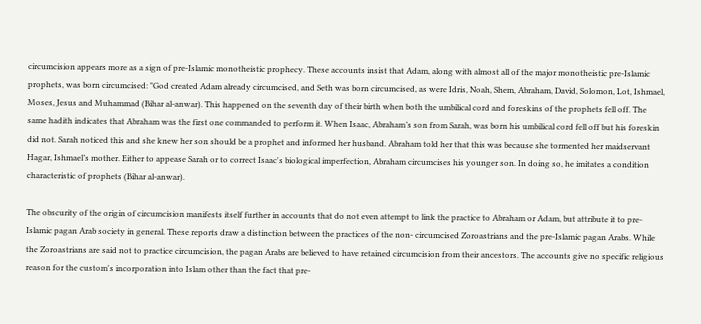circumcision appears more as a sign of pre-Islamic monotheistic prophecy. These accounts insist that Adam, along with almost all of the major monotheistic pre-Islamic prophets, was born circumcised: "God created Adam already circumcised, and Seth was born circumcised, as were Idris, Noah, Shem, Abraham, David, Solomon, Lot, Ishmael, Moses, Jesus and Muhammad (Bihar al-anwar). This happened on the seventh day of their birth when both the umbilical cord and foreskins of the prophets fell off. The same hadith indicates that Abraham was the first one commanded to perform it. When Isaac, Abraham’s son from Sarah, was born his umbilical cord fell off but his foreskin did not. Sarah noticed this and she knew her son should be a prophet and informed her husband. Abraham told her that this was because she tormented her maidservant Hagar, Ishmael’s mother. Either to appease Sarah or to correct Isaac's biological imperfection, Abraham circumcises his younger son. In doing so, he imitates a condition characteristic of prophets (Bihar al-anwar).

The obscurity of the origin of circumcision manifests itself further in accounts that do not even attempt to link the practice to Abraham or Adam, but attribute it to pre-Islamic pagan Arab society in general. These reports draw a distinction between the practices of the non- circumcised Zoroastrians and the pre-Islamic pagan Arabs. While the Zoroastrians are said not to practice circumcision, the pagan Arabs are believed to have retained circumcision from their ancestors. The accounts give no specific religious reason for the custom's incorporation into Islam other than the fact that pre-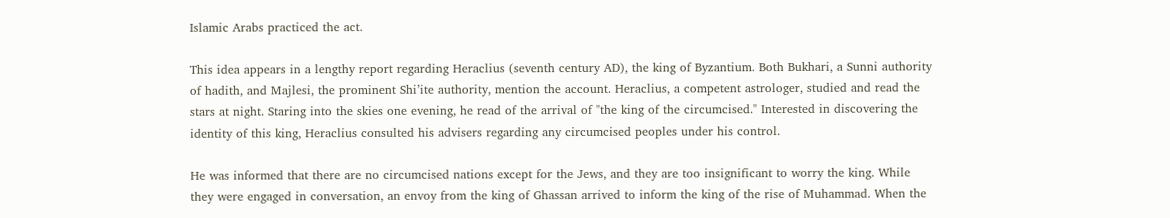Islamic Arabs practiced the act.

This idea appears in a lengthy report regarding Heraclius (seventh century AD), the king of Byzantium. Both Bukhari, a Sunni authority of hadith, and Majlesi, the prominent Shi’ite authority, mention the account. Heraclius, a competent astrologer, studied and read the stars at night. Staring into the skies one evening, he read of the arrival of "the king of the circumcised." Interested in discovering the identity of this king, Heraclius consulted his advisers regarding any circumcised peoples under his control.

He was informed that there are no circumcised nations except for the Jews, and they are too insignificant to worry the king. While they were engaged in conversation, an envoy from the king of Ghassan arrived to inform the king of the rise of Muhammad. When the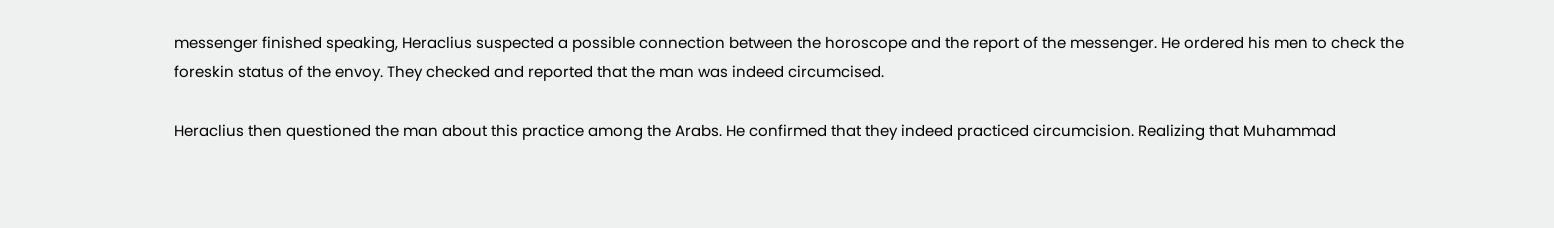messenger finished speaking, Heraclius suspected a possible connection between the horoscope and the report of the messenger. He ordered his men to check the foreskin status of the envoy. They checked and reported that the man was indeed circumcised.

Heraclius then questioned the man about this practice among the Arabs. He confirmed that they indeed practiced circumcision. Realizing that Muhammad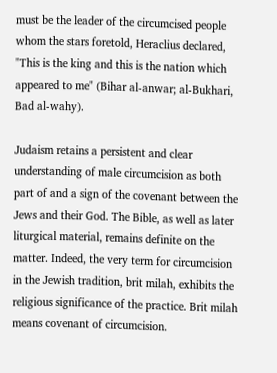must be the leader of the circumcised people whom the stars foretold, Heraclius declared, "This is the king and this is the nation which appeared to me" (Bihar al-anwar; al-Bukhari, Bad al-wahy).

Judaism retains a persistent and clear understanding of male circumcision as both part of and a sign of the covenant between the Jews and their God. The Bible, as well as later liturgical material, remains definite on the matter. Indeed, the very term for circumcision in the Jewish tradition, brit milah, exhibits the religious significance of the practice. Brit milah means covenant of circumcision.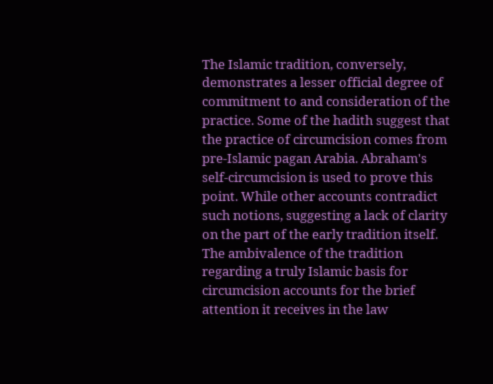The Islamic tradition, conversely, demonstrates a lesser official degree of commitment to and consideration of the practice. Some of the hadith suggest that the practice of circumcision comes from pre-Islamic pagan Arabia. Abraham's self-circumcision is used to prove this point. While other accounts contradict such notions, suggesting a lack of clarity on the part of the early tradition itself. The ambivalence of the tradition regarding a truly Islamic basis for circumcision accounts for the brief attention it receives in the law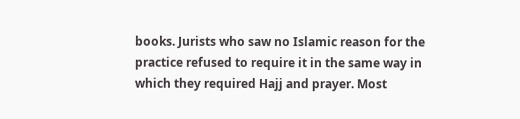books. Jurists who saw no Islamic reason for the practice refused to require it in the same way in which they required Hajj and prayer. Most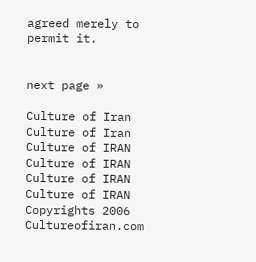agreed merely to permit it.


next page »

Culture of Iran Culture of Iran
Culture of IRAN   Culture of IRAN
Culture of IRAN   Culture of IRAN
Copyrights 2006 Cultureofiran.com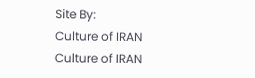Site By:
Culture of IRAN   Culture of IRAN